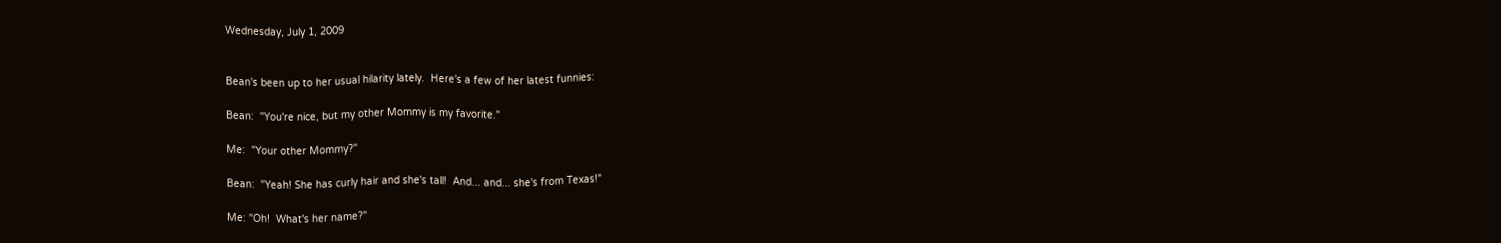Wednesday, July 1, 2009


Bean's been up to her usual hilarity lately.  Here's a few of her latest funnies:

Bean:  "You're nice, but my other Mommy is my favorite."

Me:  "Your other Mommy?"

Bean:  "Yeah! She has curly hair and she's tall!  And... and... she's from Texas!"

Me: "Oh!  What's her name?"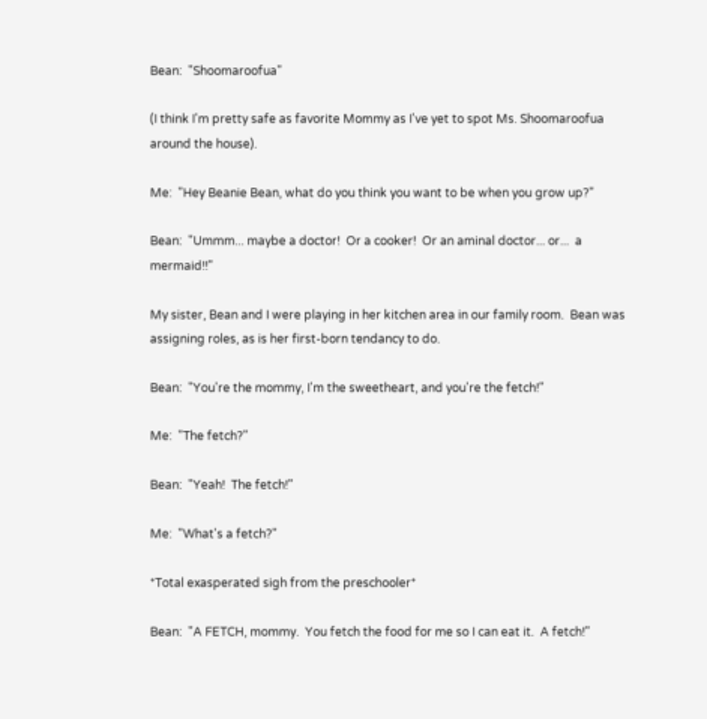Bean:  "Shoomaroofua"

(I think I'm pretty safe as favorite Mommy as I've yet to spot Ms. Shoomaroofua around the house).

Me:  "Hey Beanie Bean, what do you think you want to be when you grow up?"

Bean:  "Ummm... maybe a doctor!  Or a cooker!  Or an aminal doctor... or...  a mermaid!!"

My sister, Bean and I were playing in her kitchen area in our family room.  Bean was assigning roles, as is her first-born tendancy to do.

Bean:  "You're the mommy, I'm the sweetheart, and you're the fetch!"

Me:  "The fetch?"

Bean:  "Yeah!  The fetch!"

Me:  "What's a fetch?"

*Total exasperated sigh from the preschooler*

Bean:  "A FETCH, mommy.  You fetch the food for me so I can eat it.  A fetch!"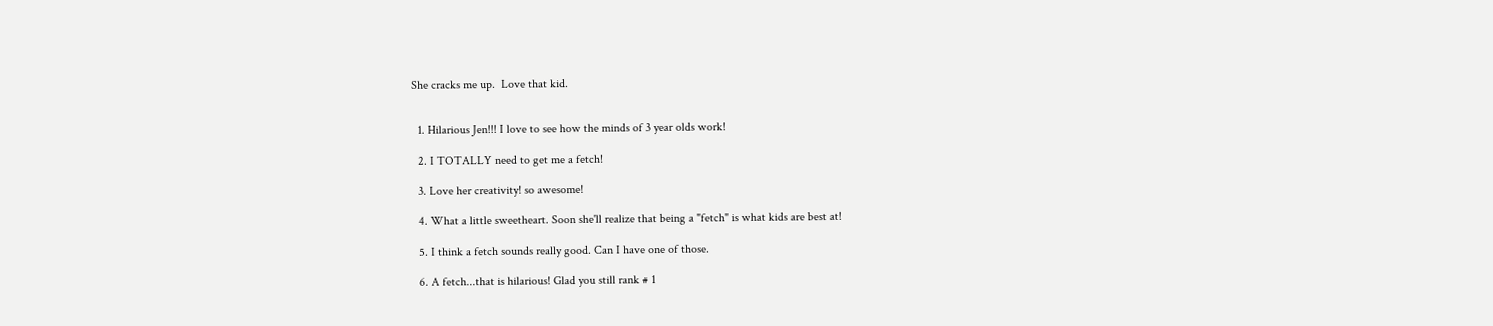She cracks me up.  Love that kid.


  1. Hilarious Jen!!! I love to see how the minds of 3 year olds work!

  2. I TOTALLY need to get me a fetch!

  3. Love her creativity! so awesome!

  4. What a little sweetheart. Soon she'll realize that being a "fetch" is what kids are best at!

  5. I think a fetch sounds really good. Can I have one of those.

  6. A fetch...that is hilarious! Glad you still rank # 1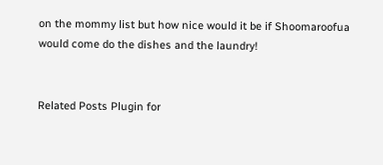on the mommy list but how nice would it be if Shoomaroofua would come do the dishes and the laundry!


Related Posts Plugin for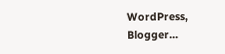WordPress, Blogger...